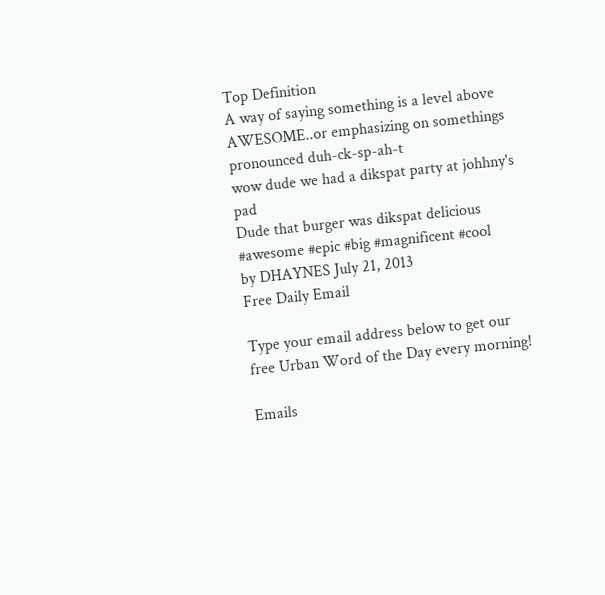Top Definition
A way of saying something is a level above AWESOME..or emphasizing on somethings
pronounced duh-ck-sp-ah-t
wow dude we had a dikspat party at johhny's pad
Dude that burger was dikspat delicious
#awesome #epic #big #magnificent #cool
by DHAYNES July 21, 2013
Free Daily Email

Type your email address below to get our free Urban Word of the Day every morning!

Emails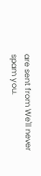are sent from We'll never spam you.